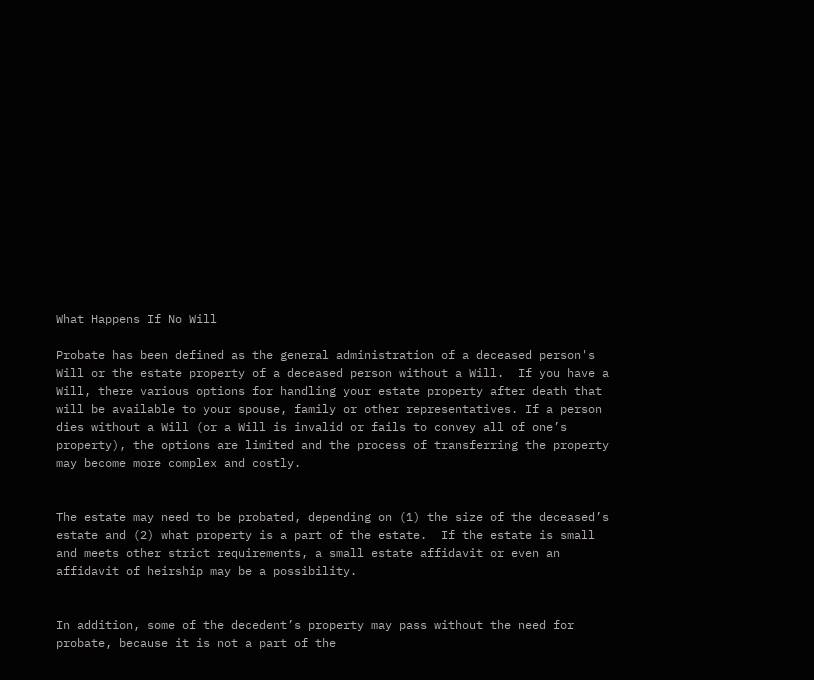What Happens If No Will

Probate has been defined as the general administration of a deceased person's Will or the estate property of a deceased person without a Will.  If you have a Will, there various options for handling your estate property after death that will be available to your spouse, family or other representatives. If a person dies without a Will (or a Will is invalid or fails to convey all of one’s property), the options are limited and the process of transferring the property may become more complex and costly.


The estate may need to be probated, depending on (1) the size of the deceased’s estate and (2) what property is a part of the estate.  If the estate is small and meets other strict requirements, a small estate affidavit or even an affidavit of heirship may be a possibility.


In addition, some of the decedent’s property may pass without the need for probate, because it is not a part of the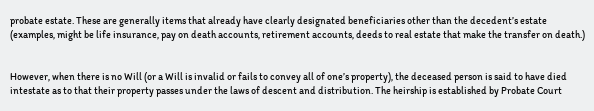probate estate. These are generally items that already have clearly designated beneficiaries other than the decedent’s estate (examples, might be life insurance, pay on death accounts, retirement accounts, deeds to real estate that make the transfer on death.)


However, when there is no Will (or a Will is invalid or fails to convey all of one’s property), the deceased person is said to have died intestate as to that their property passes under the laws of descent and distribution. The heirship is established by Probate Court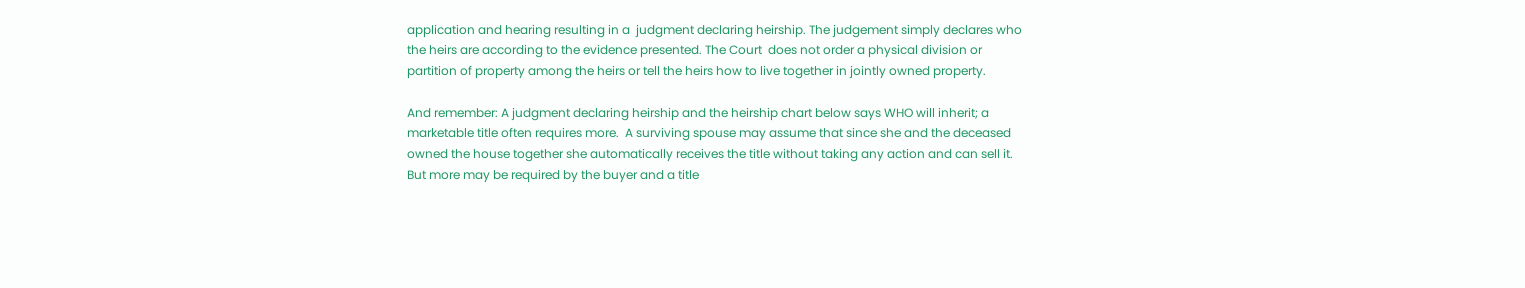application and hearing resulting in a  judgment declaring heirship. The judgement simply declares who the heirs are according to the evidence presented. The Court  does not order a physical division or partition of property among the heirs or tell the heirs how to live together in jointly owned property.

And remember: A judgment declaring heirship and the heirship chart below says WHO will inherit; a marketable title often requires more.  A surviving spouse may assume that since she and the deceased owned the house together she automatically receives the title without taking any action and can sell it. But more may be required by the buyer and a title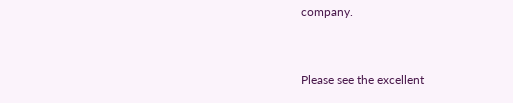company.


Please see the excellent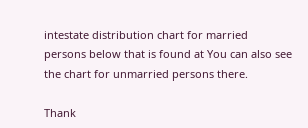intestate distribution chart for married persons below that is found at You can also see the chart for unmarried persons there.

Thank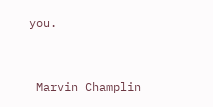you.


 Marvin Champlin